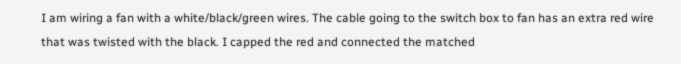I am wiring a fan with a white/black/green wires. The cable going to the switch box to fan has an extra red wire that was twisted with the black. I capped the red and connected the matched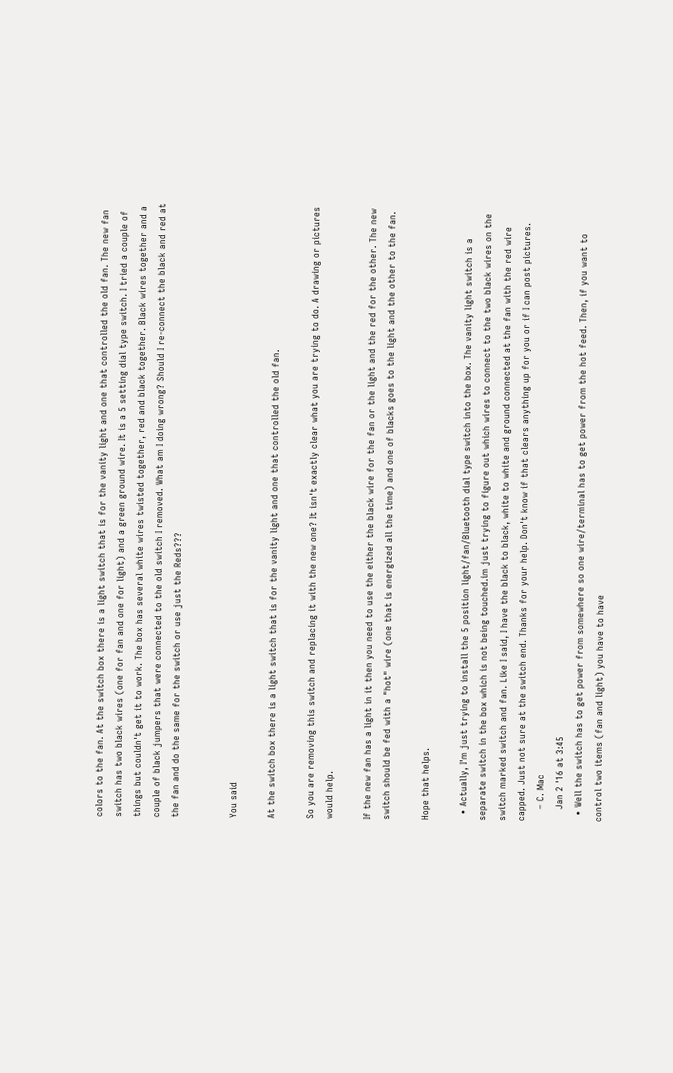colors to the fan. At the switch box there is a light switch that is for the vanity light and one that controlled the old fan. The new fan switch has two black wires (one for fan and one for light) and a green ground wire. It is a 5 setting dial type switch. I tried a couple of things but couldn't get it to work. The box has several white wires twisted together, red and black together. Black wires together and a couple of black jumpers that were connected to the old switch I removed. What am I doing wrong? Should I re-connect the black and red at the fan and do the same for the switch or use just the Reds???


You said

At the switch box there is a light switch that is for the vanity light and one that controlled the old fan.

So you are removing this switch and replacing it with the new one? It isn't exactly clear what you are trying to do. A drawing or pictures would help.

If the new fan has a light in it then you need to use the either the black wire for the fan or the light and the red for the other. The new switch should be fed with a "hot" wire (one that is energized all the time) and one of blacks goes to the light and the other to the fan.

Hope that helps.

  • Actually, I'm just trying to install the 5 position light/fan/Bluetooth dial type switch into the box. The vanity light switch is a separate switch in the box which is not being touched.im just trying to figure out which wires to connect to the two black wires on the switch marked switch and fan. Like I said, I have the black to black, white to white and ground connected at the fan with the red wire capped. Just not sure at the switch end. Thanks for your help. Don't know if that clears anything up for you or if I can post pictures.
    – C. Mac
    Jan 2 '16 at 3:45
  • Well the switch has to get power from somewhere so one wire/terminal has to get power from the hot feed. Then, if you want to control two items (fan and light) you have to have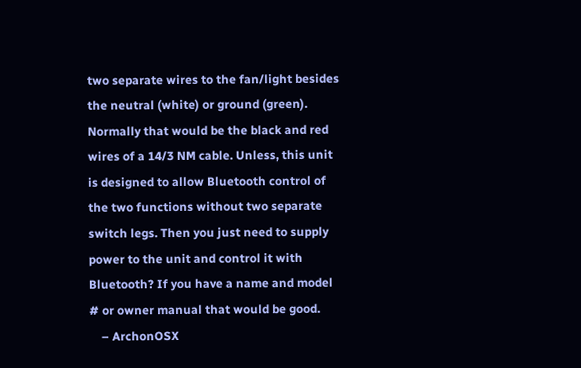two separate wires to the fan/light besides the neutral (white) or ground (green). Normally that would be the black and red wires of a 14/3 NM cable. Unless, this unit is designed to allow Bluetooth control of the two functions without two separate switch legs. Then you just need to supply power to the unit and control it with Bluetooth? If you have a name and model # or owner manual that would be good.
    – ArchonOSX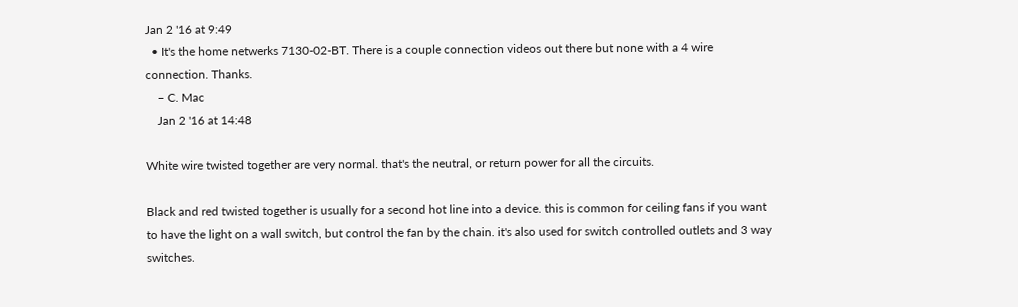Jan 2 '16 at 9:49
  • It's the home netwerks 7130-02-BT. There is a couple connection videos out there but none with a 4 wire connection. Thanks.
    – C. Mac
    Jan 2 '16 at 14:48

White wire twisted together are very normal. that's the neutral, or return power for all the circuits.

Black and red twisted together is usually for a second hot line into a device. this is common for ceiling fans if you want to have the light on a wall switch, but control the fan by the chain. it's also used for switch controlled outlets and 3 way switches.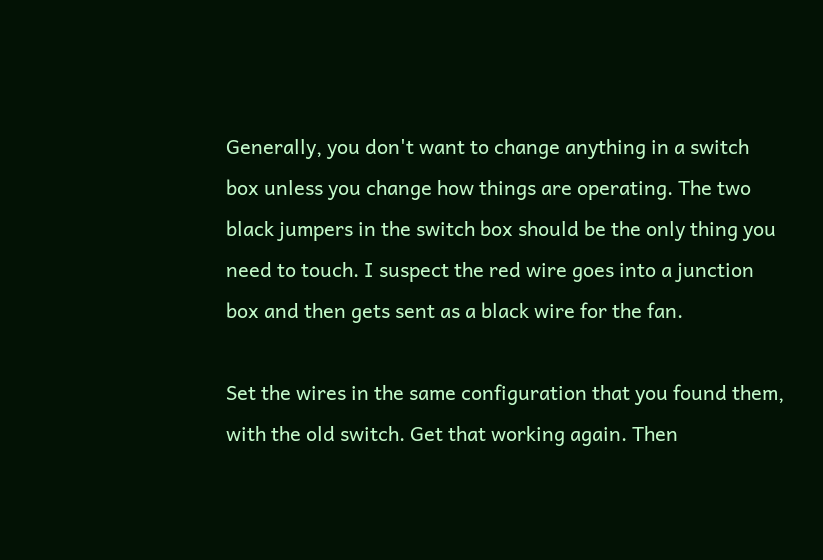Generally, you don't want to change anything in a switch box unless you change how things are operating. The two black jumpers in the switch box should be the only thing you need to touch. I suspect the red wire goes into a junction box and then gets sent as a black wire for the fan.

Set the wires in the same configuration that you found them, with the old switch. Get that working again. Then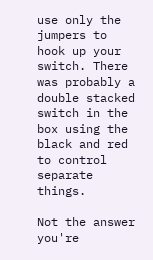use only the jumpers to hook up your switch. There was probably a double stacked switch in the box using the black and red to control separate things.

Not the answer you're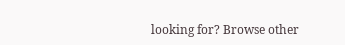looking for? Browse other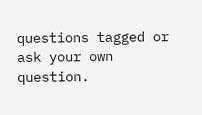questions tagged or ask your own question.